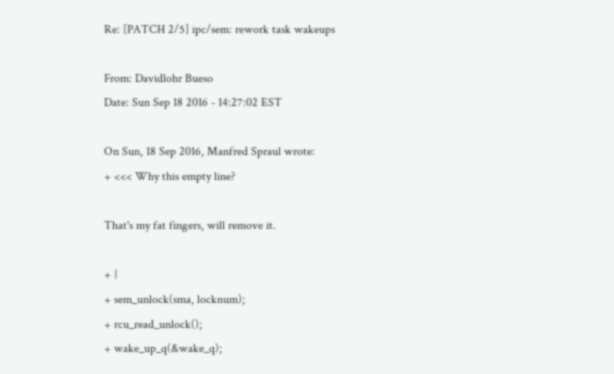Re: [PATCH 2/5] ipc/sem: rework task wakeups

From: Davidlohr Bueso
Date: Sun Sep 18 2016 - 14:27:02 EST

On Sun, 18 Sep 2016, Manfred Spraul wrote:
+ <<< Why this empty line?

That's my fat fingers, will remove it.

+ }
+ sem_unlock(sma, locknum);
+ rcu_read_unlock();
+ wake_up_q(&wake_q);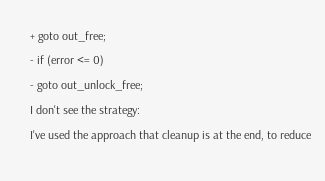+ goto out_free;
- if (error <= 0)
- goto out_unlock_free;
I don't see the strategy:
I've used the approach that cleanup is at the end, to reduce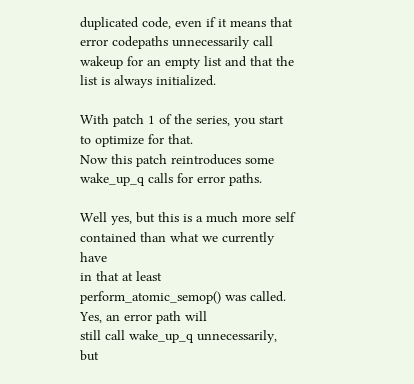duplicated code, even if it means that error codepaths unnecessarily call wakeup for an empty list and that the list is always initialized.

With patch 1 of the series, you start to optimize for that.
Now this patch reintroduces some wake_up_q calls for error paths.

Well yes, but this is a much more self contained than what we currently have
in that at least perform_atomic_semop() was called. Yes, an error path will
still call wake_up_q unnecessarily, but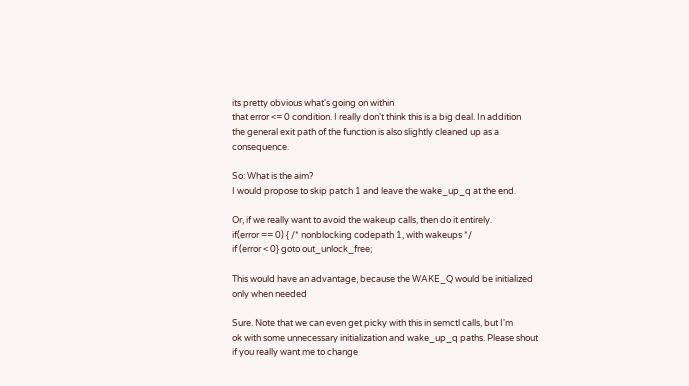its pretty obvious what's going on within
that error <= 0 condition. I really don't think this is a big deal. In addition
the general exit path of the function is also slightly cleaned up as a consequence.

So: What is the aim?
I would propose to skip patch 1 and leave the wake_up_q at the end.

Or, if we really want to avoid the wakeup calls, then do it entirely.
if(error == 0) { /* nonblocking codepath 1, with wakeups */
if (error < 0} goto out_unlock_free;

This would have an advantage, because the WAKE_Q would be initialized only when needed

Sure. Note that we can even get picky with this in semctl calls, but I'm
ok with some unnecessary initialization and wake_up_q paths. Please shout
if you really want me to change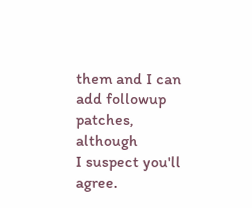them and I can add followup patches, although
I suspect you'll agree.